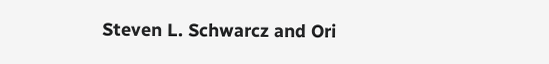Steven L. Schwarcz and Ori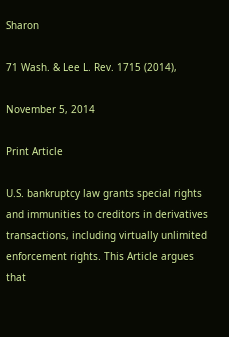Sharon

71 Wash. & Lee L. Rev. 1715 (2014),

November 5, 2014

Print Article

U.S. bankruptcy law grants special rights and immunities to creditors in derivatives transactions, including virtually unlimited enforcement rights. This Article argues that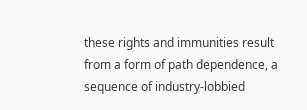these rights and immunities result from a form of path dependence, a sequence of industry-lobbied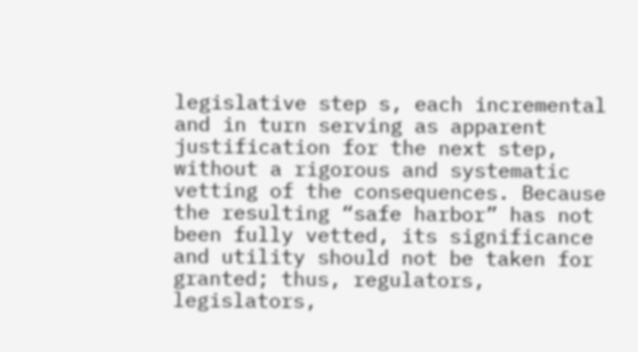legislative step s, each incremental and in turn serving as apparent justification for the next step, without a rigorous and systematic vetting of the consequences. Because the resulting “safe harbor” has not been fully vetted, its significance and utility should not be taken for granted; thus, regulators, legislators,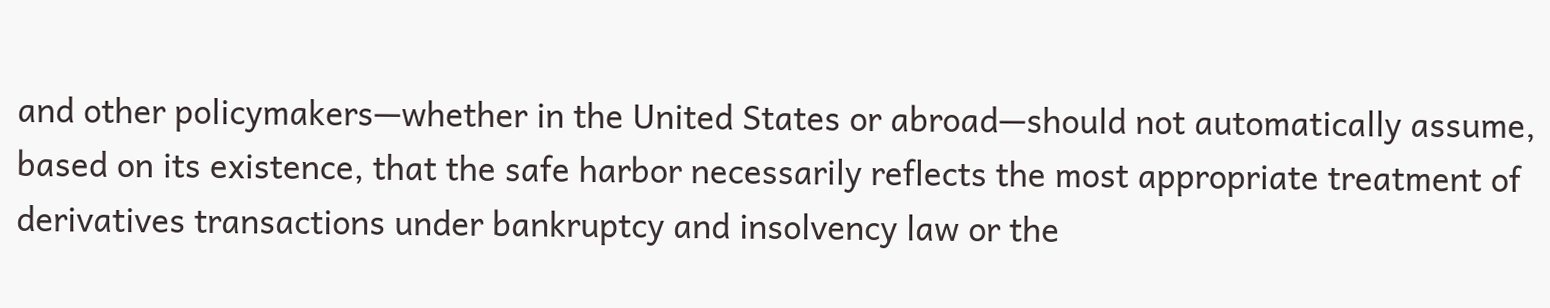and other policymakers—whether in the United States or abroad—should not automatically assume, based on its existence, that the safe harbor necessarily reflects the most appropriate treatment of derivatives transactions under bankruptcy and insolvency law or the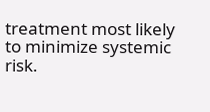treatment most likely to minimize systemic risk.